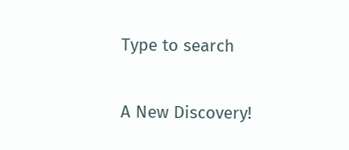Type to search

A New Discovery!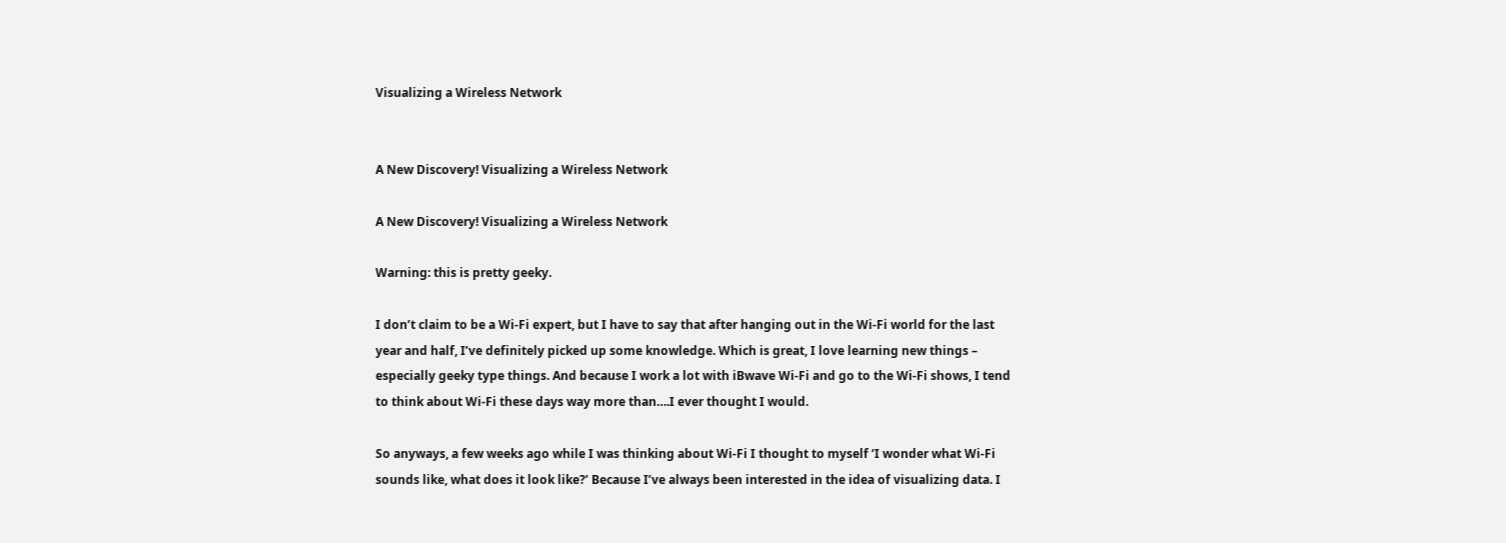Visualizing a Wireless Network


A New Discovery! Visualizing a Wireless Network

A New Discovery! Visualizing a Wireless Network

Warning: this is pretty geeky.

I don’t claim to be a Wi-Fi expert, but I have to say that after hanging out in the Wi-Fi world for the last year and half, I’ve definitely picked up some knowledge. Which is great, I love learning new things – especially geeky type things. And because I work a lot with iBwave Wi-Fi and go to the Wi-Fi shows, I tend to think about Wi-Fi these days way more than….I ever thought I would.

So anyways, a few weeks ago while I was thinking about Wi-Fi I thought to myself ‘I wonder what Wi-Fi sounds like, what does it look like?’ Because I’ve always been interested in the idea of visualizing data. I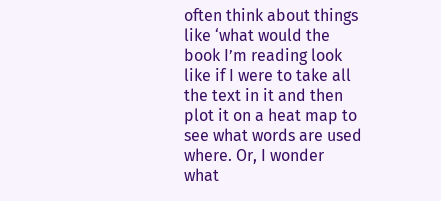often think about things like ‘what would the book I’m reading look like if I were to take all the text in it and then plot it on a heat map to see what words are used where. Or, I wonder what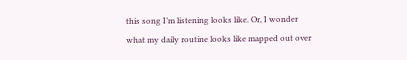this song I’m listening looks like. Or, I wonder what my daily routine looks like mapped out over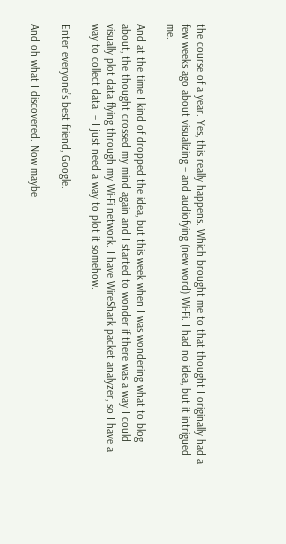the course of a year. Yes, this really happens. Which brought me to that thought I originally had a few weeks ago about visualizing – and audiofying (new word) Wi-Fi. I had no idea, but it intrigued me.

And at the time I kind of dropped the idea, but this week when I was wondering what to blog about, the thought crossed my mind again and I started to wonder if there was a way I could visually plot data flying through my Wi-Fi network. I have WireShark packet analyzer, so I have a way to collect data  – I just need a way to plot it somehow.

Enter everyone’s best friend, Google.

And oh what I discovered. Now maybe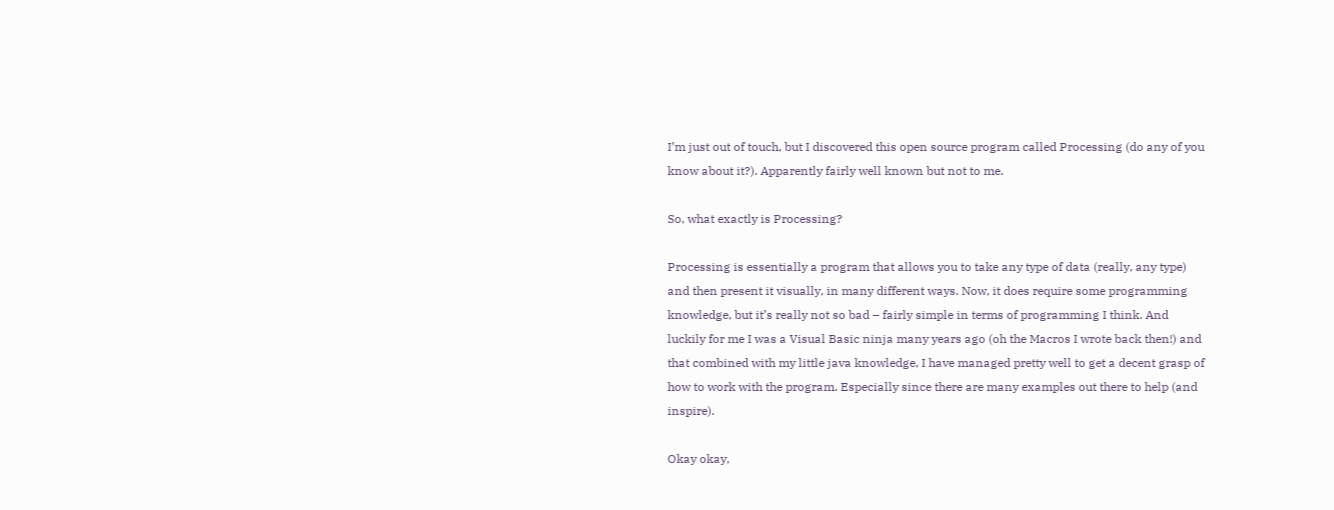I’m just out of touch, but I discovered this open source program called Processing (do any of you know about it?). Apparently fairly well known but not to me.

So, what exactly is Processing?

Processing is essentially a program that allows you to take any type of data (really, any type) and then present it visually, in many different ways. Now, it does require some programming knowledge, but it’s really not so bad – fairly simple in terms of programming I think. And luckily for me I was a Visual Basic ninja many years ago (oh the Macros I wrote back then!) and that combined with my little java knowledge, I have managed pretty well to get a decent grasp of how to work with the program. Especially since there are many examples out there to help (and inspire).

Okay okay,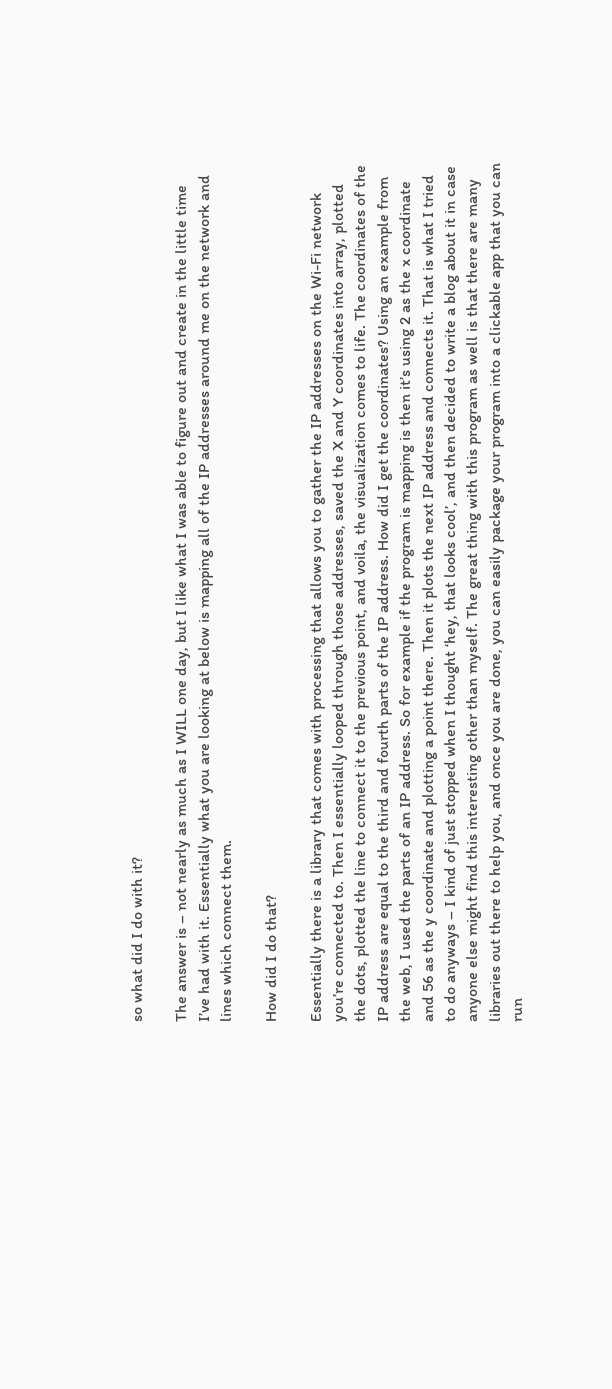so what did I do with it?

The answer is – not nearly as much as I WILL one day, but I like what I was able to figure out and create in the little time I’ve had with it. Essentially what you are looking at below is mapping all of the IP addresses around me on the network and lines which connect them.

How did I do that?

Essentially there is a library that comes with processing that allows you to gather the IP addresses on the Wi-Fi network you’re connected to. Then I essentially looped through those addresses, saved the X and Y coordinates into array, plotted the dots, plotted the line to connect it to the previous point, and voila, the visualization comes to life. The coordinates of the IP address are equal to the third and fourth parts of the IP address. How did I get the coordinates? Using an example from the web, I used the parts of an IP address. So for example if the program is mapping is then it’s using 2 as the x coordinate and 56 as the y coordinate and plotting a point there. Then it plots the next IP address and connects it. That is what I tried to do anyways – I kind of just stopped when I thought ‘hey, that looks cool’, and then decided to write a blog about it in case anyone else might find this interesting other than myself. The great thing with this program as well is that there are many libraries out there to help you, and once you are done, you can easily package your program into a clickable app that you can run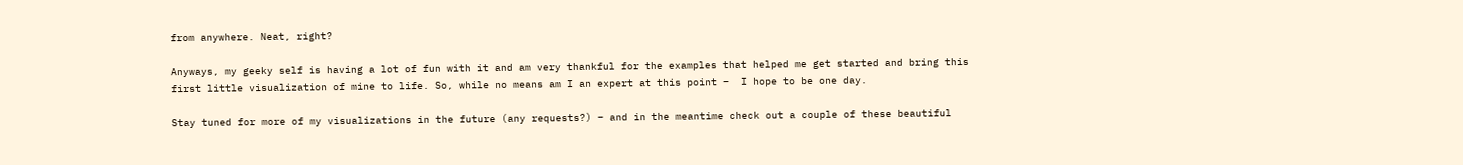from anywhere. Neat, right?

Anyways, my geeky self is having a lot of fun with it and am very thankful for the examples that helped me get started and bring this first little visualization of mine to life. So, while no means am I an expert at this point –  I hope to be one day.

Stay tuned for more of my visualizations in the future (any requests?) – and in the meantime check out a couple of these beautiful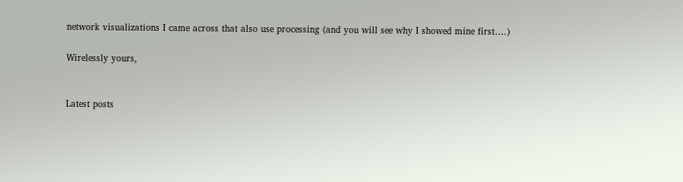network visualizations I came across that also use processing (and you will see why I showed mine first….)

Wirelessly yours,


Latest posts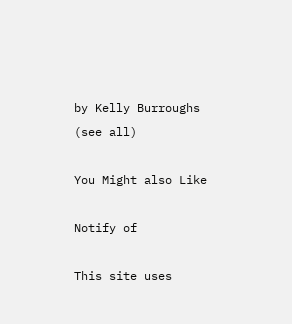by Kelly Burroughs (see all)

You Might also Like

Notify of

This site uses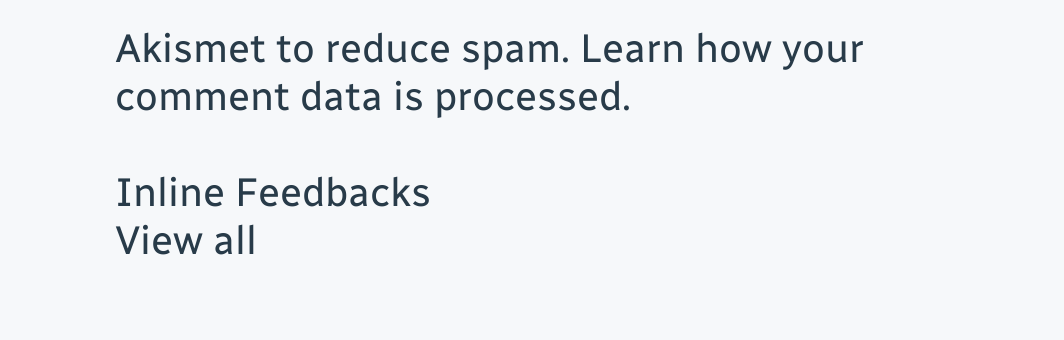Akismet to reduce spam. Learn how your comment data is processed.

Inline Feedbacks
View all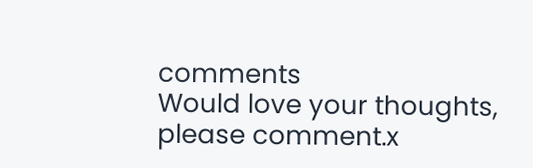comments
Would love your thoughts, please comment.x